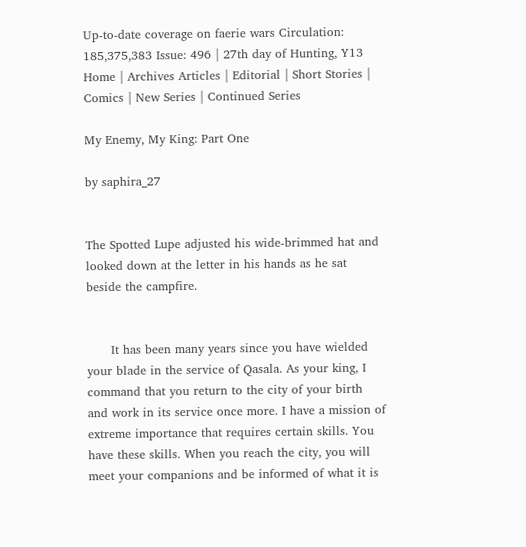Up-to-date coverage on faerie wars Circulation: 185,375,383 Issue: 496 | 27th day of Hunting, Y13
Home | Archives Articles | Editorial | Short Stories | Comics | New Series | Continued Series

My Enemy, My King: Part One

by saphira_27


The Spotted Lupe adjusted his wide-brimmed hat and looked down at the letter in his hands as he sat beside the campfire.


      It has been many years since you have wielded your blade in the service of Qasala. As your king, I command that you return to the city of your birth and work in its service once more. I have a mission of extreme importance that requires certain skills. You have these skills. When you reach the city, you will meet your companions and be informed of what it is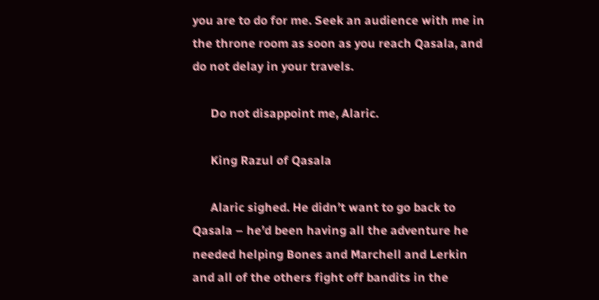you are to do for me. Seek an audience with me in the throne room as soon as you reach Qasala, and do not delay in your travels.

      Do not disappoint me, Alaric.

      King Razul of Qasala

      Alaric sighed. He didn’t want to go back to Qasala – he’d been having all the adventure he needed helping Bones and Marchell and Lerkin and all of the others fight off bandits in the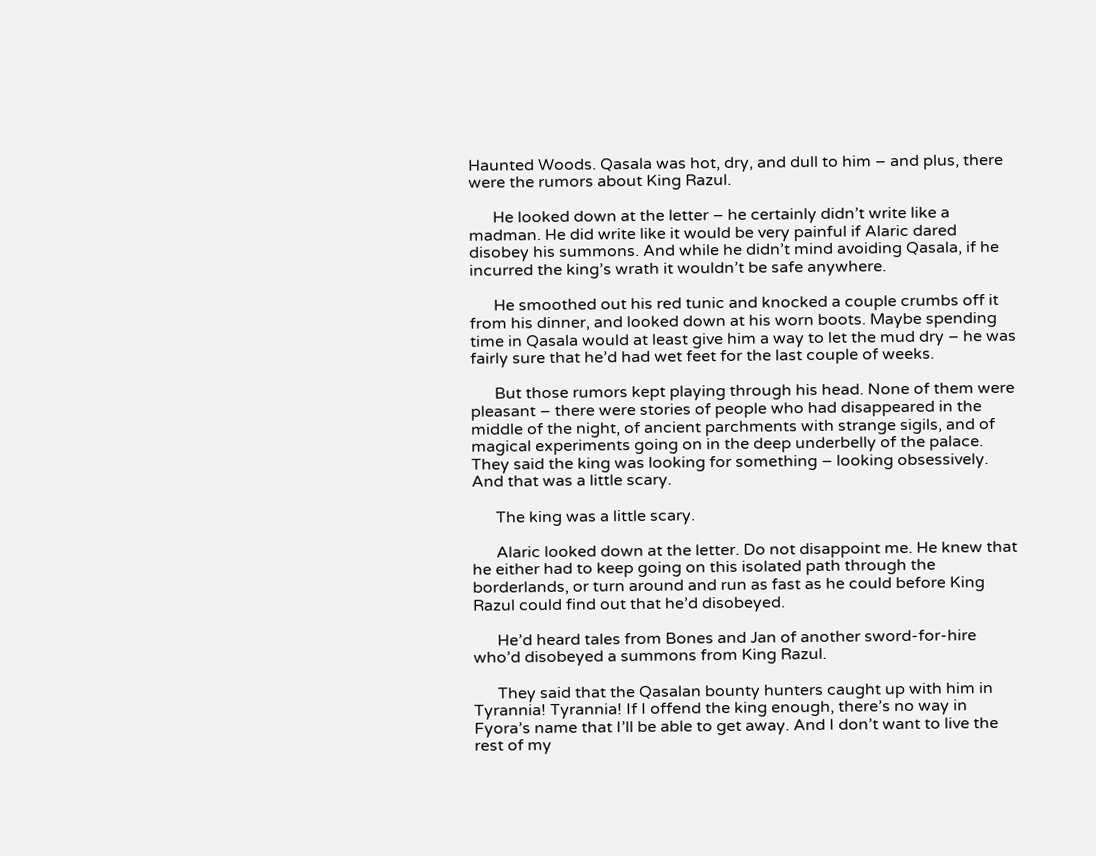Haunted Woods. Qasala was hot, dry, and dull to him – and plus, there were the rumors about King Razul.

      He looked down at the letter – he certainly didn’t write like a madman. He did write like it would be very painful if Alaric dared disobey his summons. And while he didn’t mind avoiding Qasala, if he incurred the king’s wrath it wouldn’t be safe anywhere.

      He smoothed out his red tunic and knocked a couple crumbs off it from his dinner, and looked down at his worn boots. Maybe spending time in Qasala would at least give him a way to let the mud dry – he was fairly sure that he’d had wet feet for the last couple of weeks.

      But those rumors kept playing through his head. None of them were pleasant – there were stories of people who had disappeared in the middle of the night, of ancient parchments with strange sigils, and of magical experiments going on in the deep underbelly of the palace. They said the king was looking for something – looking obsessively. And that was a little scary.

      The king was a little scary.

      Alaric looked down at the letter. Do not disappoint me. He knew that he either had to keep going on this isolated path through the borderlands, or turn around and run as fast as he could before King Razul could find out that he’d disobeyed.

      He’d heard tales from Bones and Jan of another sword-for-hire who’d disobeyed a summons from King Razul.

      They said that the Qasalan bounty hunters caught up with him in Tyrannia! Tyrannia! If I offend the king enough, there’s no way in Fyora’s name that I’ll be able to get away. And I don’t want to live the rest of my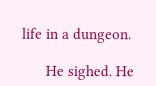life in a dungeon.

      He sighed. He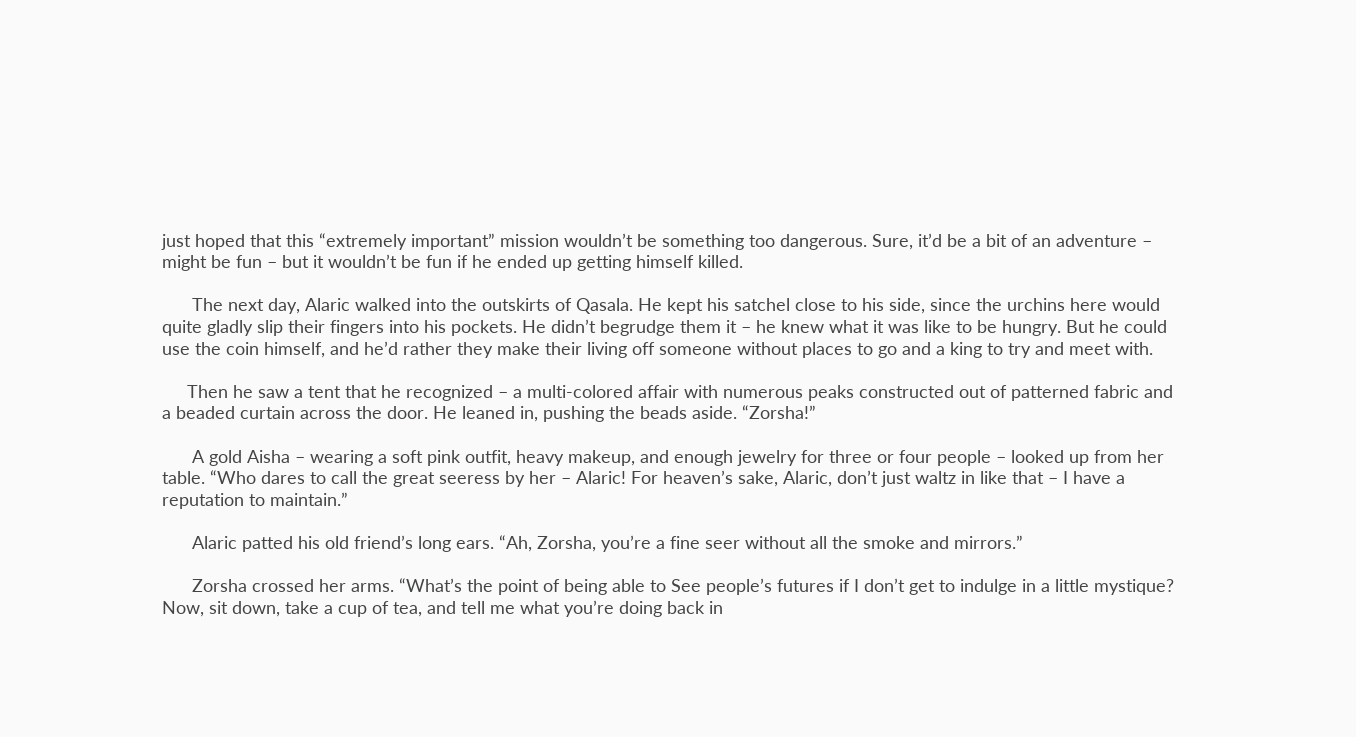just hoped that this “extremely important” mission wouldn’t be something too dangerous. Sure, it’d be a bit of an adventure – might be fun – but it wouldn’t be fun if he ended up getting himself killed.

      The next day, Alaric walked into the outskirts of Qasala. He kept his satchel close to his side, since the urchins here would quite gladly slip their fingers into his pockets. He didn’t begrudge them it – he knew what it was like to be hungry. But he could use the coin himself, and he’d rather they make their living off someone without places to go and a king to try and meet with.

     Then he saw a tent that he recognized – a multi-colored affair with numerous peaks constructed out of patterned fabric and a beaded curtain across the door. He leaned in, pushing the beads aside. “Zorsha!”

      A gold Aisha – wearing a soft pink outfit, heavy makeup, and enough jewelry for three or four people – looked up from her table. “Who dares to call the great seeress by her – Alaric! For heaven’s sake, Alaric, don’t just waltz in like that – I have a reputation to maintain.”

      Alaric patted his old friend’s long ears. “Ah, Zorsha, you’re a fine seer without all the smoke and mirrors.”

      Zorsha crossed her arms. “What’s the point of being able to See people’s futures if I don’t get to indulge in a little mystique? Now, sit down, take a cup of tea, and tell me what you’re doing back in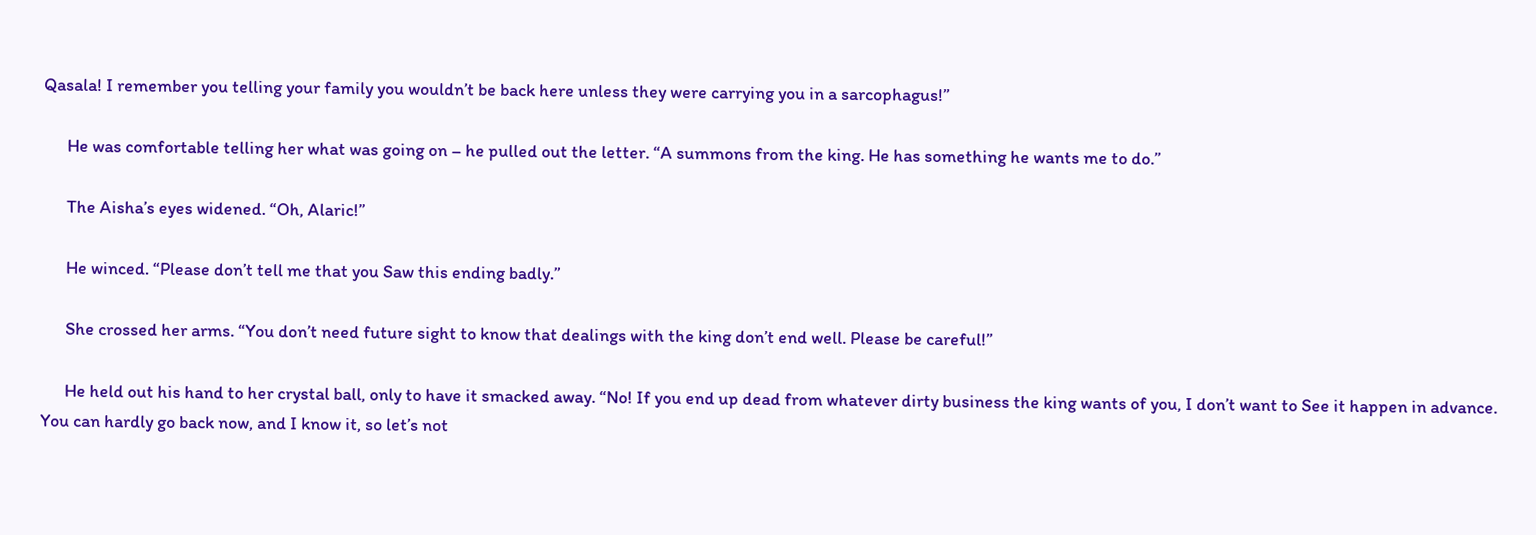Qasala! I remember you telling your family you wouldn’t be back here unless they were carrying you in a sarcophagus!”

      He was comfortable telling her what was going on – he pulled out the letter. “A summons from the king. He has something he wants me to do.”

      The Aisha’s eyes widened. “Oh, Alaric!”

      He winced. “Please don’t tell me that you Saw this ending badly.”

      She crossed her arms. “You don’t need future sight to know that dealings with the king don’t end well. Please be careful!”

      He held out his hand to her crystal ball, only to have it smacked away. “No! If you end up dead from whatever dirty business the king wants of you, I don’t want to See it happen in advance. You can hardly go back now, and I know it, so let’s not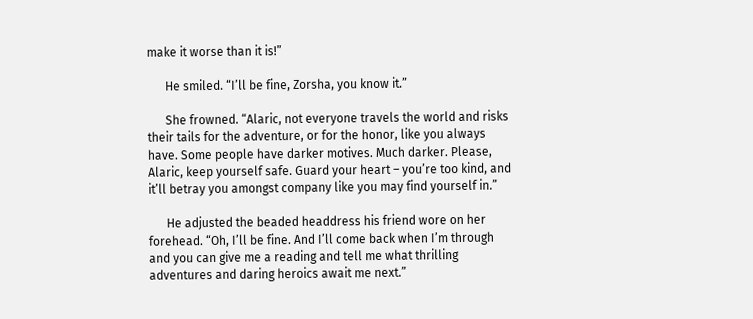make it worse than it is!”

      He smiled. “I’ll be fine, Zorsha, you know it.”

      She frowned. “Alaric, not everyone travels the world and risks their tails for the adventure, or for the honor, like you always have. Some people have darker motives. Much darker. Please, Alaric, keep yourself safe. Guard your heart – you’re too kind, and it’ll betray you amongst company like you may find yourself in.”

      He adjusted the beaded headdress his friend wore on her forehead. “Oh, I’ll be fine. And I’ll come back when I’m through and you can give me a reading and tell me what thrilling adventures and daring heroics await me next.”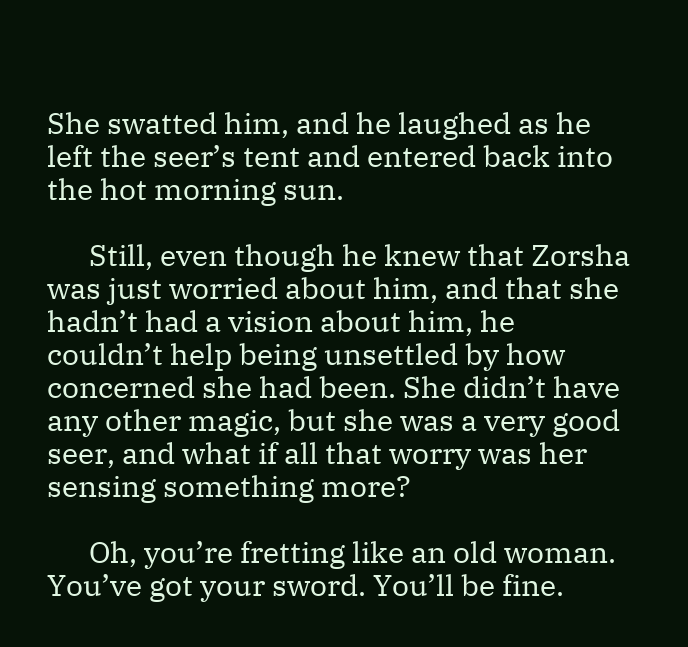She swatted him, and he laughed as he left the seer’s tent and entered back into the hot morning sun.

      Still, even though he knew that Zorsha was just worried about him, and that she hadn’t had a vision about him, he couldn’t help being unsettled by how concerned she had been. She didn’t have any other magic, but she was a very good seer, and what if all that worry was her sensing something more?

      Oh, you’re fretting like an old woman. You’ve got your sword. You’ll be fine.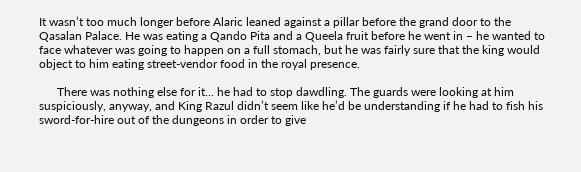It wasn’t too much longer before Alaric leaned against a pillar before the grand door to the Qasalan Palace. He was eating a Qando Pita and a Queela fruit before he went in – he wanted to face whatever was going to happen on a full stomach, but he was fairly sure that the king would object to him eating street-vendor food in the royal presence.

      There was nothing else for it... he had to stop dawdling. The guards were looking at him suspiciously, anyway, and King Razul didn’t seem like he’d be understanding if he had to fish his sword-for-hire out of the dungeons in order to give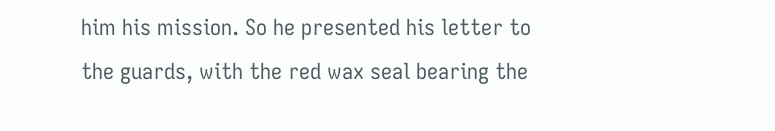him his mission. So he presented his letter to the guards, with the red wax seal bearing the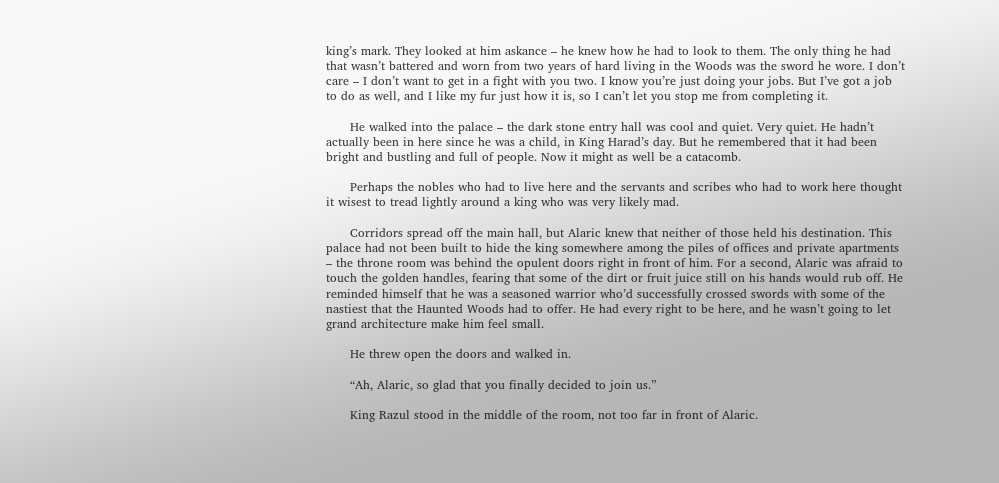king’s mark. They looked at him askance – he knew how he had to look to them. The only thing he had that wasn’t battered and worn from two years of hard living in the Woods was the sword he wore. I don’t care – I don’t want to get in a fight with you two. I know you’re just doing your jobs. But I’ve got a job to do as well, and I like my fur just how it is, so I can’t let you stop me from completing it.

      He walked into the palace – the dark stone entry hall was cool and quiet. Very quiet. He hadn’t actually been in here since he was a child, in King Harad’s day. But he remembered that it had been bright and bustling and full of people. Now it might as well be a catacomb.

      Perhaps the nobles who had to live here and the servants and scribes who had to work here thought it wisest to tread lightly around a king who was very likely mad.

      Corridors spread off the main hall, but Alaric knew that neither of those held his destination. This palace had not been built to hide the king somewhere among the piles of offices and private apartments – the throne room was behind the opulent doors right in front of him. For a second, Alaric was afraid to touch the golden handles, fearing that some of the dirt or fruit juice still on his hands would rub off. He reminded himself that he was a seasoned warrior who’d successfully crossed swords with some of the nastiest that the Haunted Woods had to offer. He had every right to be here, and he wasn’t going to let grand architecture make him feel small.

      He threw open the doors and walked in.

      “Ah, Alaric, so glad that you finally decided to join us.”

      King Razul stood in the middle of the room, not too far in front of Alaric.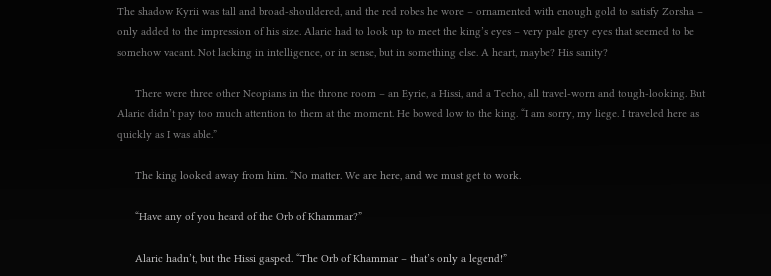The shadow Kyrii was tall and broad-shouldered, and the red robes he wore – ornamented with enough gold to satisfy Zorsha – only added to the impression of his size. Alaric had to look up to meet the king’s eyes – very pale grey eyes that seemed to be somehow vacant. Not lacking in intelligence, or in sense, but in something else. A heart, maybe? His sanity?

      There were three other Neopians in the throne room – an Eyrie, a Hissi, and a Techo, all travel-worn and tough-looking. But Alaric didn’t pay too much attention to them at the moment. He bowed low to the king. “I am sorry, my liege. I traveled here as quickly as I was able.”

      The king looked away from him. “No matter. We are here, and we must get to work.

      “Have any of you heard of the Orb of Khammar?”

      Alaric hadn’t, but the Hissi gasped. “The Orb of Khammar – that’s only a legend!”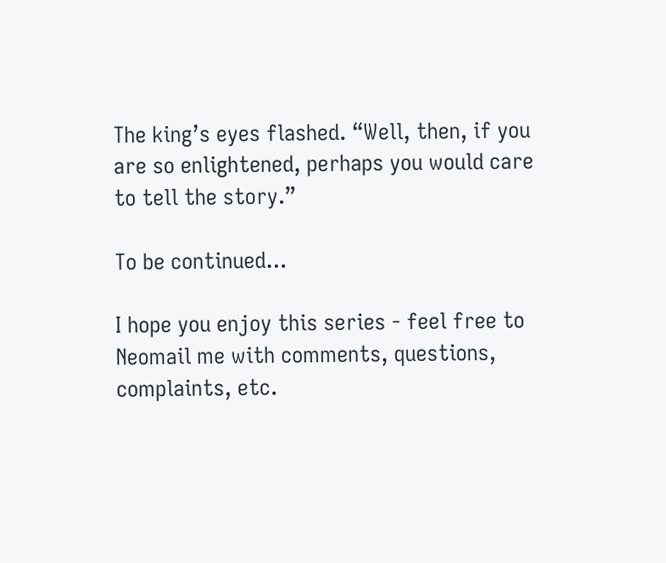The king’s eyes flashed. “Well, then, if you are so enlightened, perhaps you would care to tell the story.”

To be continued...

I hope you enjoy this series - feel free to Neomail me with comments, questions, complaints, etc.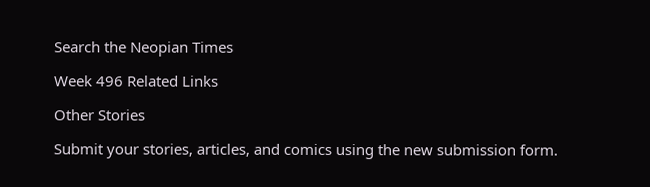Search the Neopian Times

Week 496 Related Links

Other Stories

Submit your stories, articles, and comics using the new submission form.